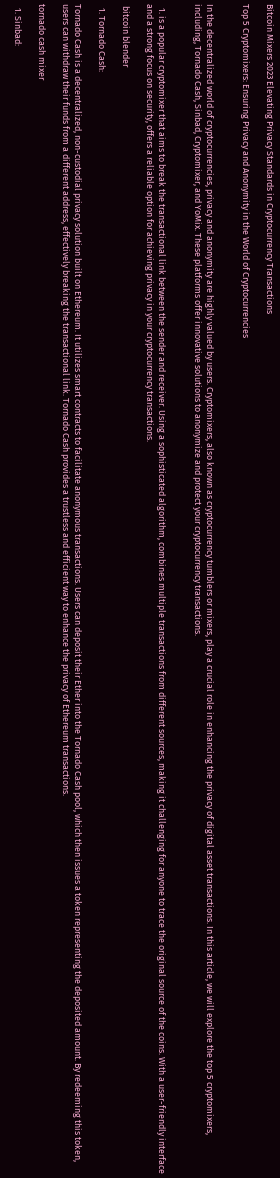Bitcoin Mixers 2023 Elevating Privacy Standards in Cryptocurrency Transactions

Top 5 Cryptomixers: Ensuring Privacy and Anonymity in the World of Cryptocurrencies


In the decentralized world of cryptocurrencies, privacy and anonymity are highly valued by users. Cryptomixers, also known as cryptocurrency tumblers or mixers, play a crucial role in enhancing the privacy of digital asset transactions. In this article, we will explore the top 5 cryptomixers, including, Tornado Cash, Sinbad, Cryptomixer, and YoMix. These platforms offer innovative solutions to anonymize and protect your cryptocurrency transactions.


  1. is a popular cryptomixer that aims to break the transactional link between the sender and receiver. Using a sophisticated algorithm, combines multiple transactions from different sources, making it challenging for anyone to trace the original source of the coins. With a user-friendly interface and a strong focus on security, offers a reliable option for achieving privacy in your cryptocurrency transactions.

 bitcoin blender

  1. Tornado Cash:

Tornado Cash is a decentralized, non-custodial privacy solution built on Ethereum. It utilizes smart contracts to facilitate anonymous transactions. Users can deposit their Ether into the Tornado Cash pool, which then issues a token representing the deposited amount. By redeeming this token, users can withdraw their funds from a different address, effectively breaking the transactional link. Tornado Cash provides a trustless and efficient way to enhance the privacy of Ethereum transactions.

tornado cash mixer

  1. Sinbad: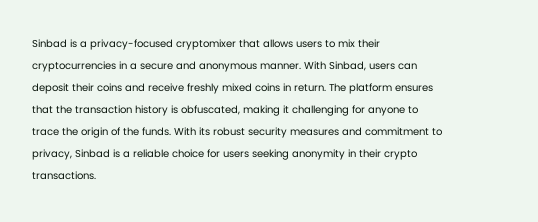Sinbad is a privacy-focused cryptomixer that allows users to mix their cryptocurrencies in a secure and anonymous manner. With Sinbad, users can deposit their coins and receive freshly mixed coins in return. The platform ensures that the transaction history is obfuscated, making it challenging for anyone to trace the origin of the funds. With its robust security measures and commitment to privacy, Sinbad is a reliable choice for users seeking anonymity in their crypto transactions.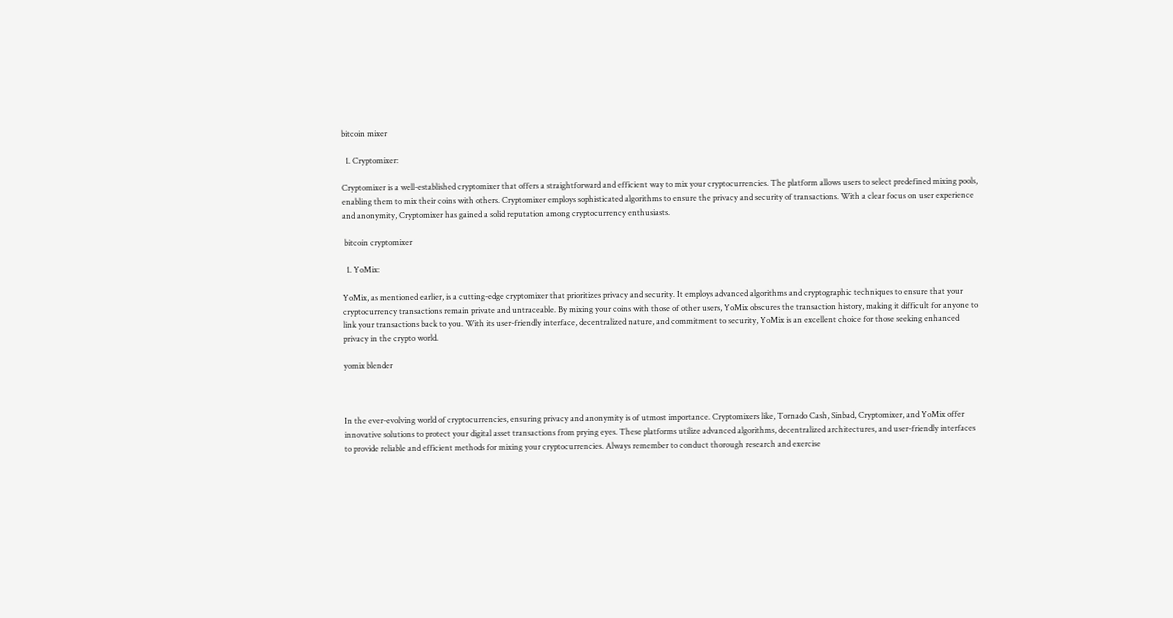bitcoin mixer

  1. Cryptomixer:

Cryptomixer is a well-established cryptomixer that offers a straightforward and efficient way to mix your cryptocurrencies. The platform allows users to select predefined mixing pools, enabling them to mix their coins with others. Cryptomixer employs sophisticated algorithms to ensure the privacy and security of transactions. With a clear focus on user experience and anonymity, Cryptomixer has gained a solid reputation among cryptocurrency enthusiasts.

 bitcoin cryptomixer

  1. YoMix:

YoMix, as mentioned earlier, is a cutting-edge cryptomixer that prioritizes privacy and security. It employs advanced algorithms and cryptographic techniques to ensure that your cryptocurrency transactions remain private and untraceable. By mixing your coins with those of other users, YoMix obscures the transaction history, making it difficult for anyone to link your transactions back to you. With its user-friendly interface, decentralized nature, and commitment to security, YoMix is an excellent choice for those seeking enhanced privacy in the crypto world.

yomix blender



In the ever-evolving world of cryptocurrencies, ensuring privacy and anonymity is of utmost importance. Cryptomixers like, Tornado Cash, Sinbad, Cryptomixer, and YoMix offer innovative solutions to protect your digital asset transactions from prying eyes. These platforms utilize advanced algorithms, decentralized architectures, and user-friendly interfaces to provide reliable and efficient methods for mixing your cryptocurrencies. Always remember to conduct thorough research and exercise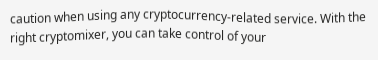caution when using any cryptocurrency-related service. With the right cryptomixer, you can take control of your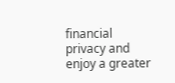financial privacy and enjoy a greater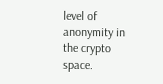level of anonymity in the crypto space.